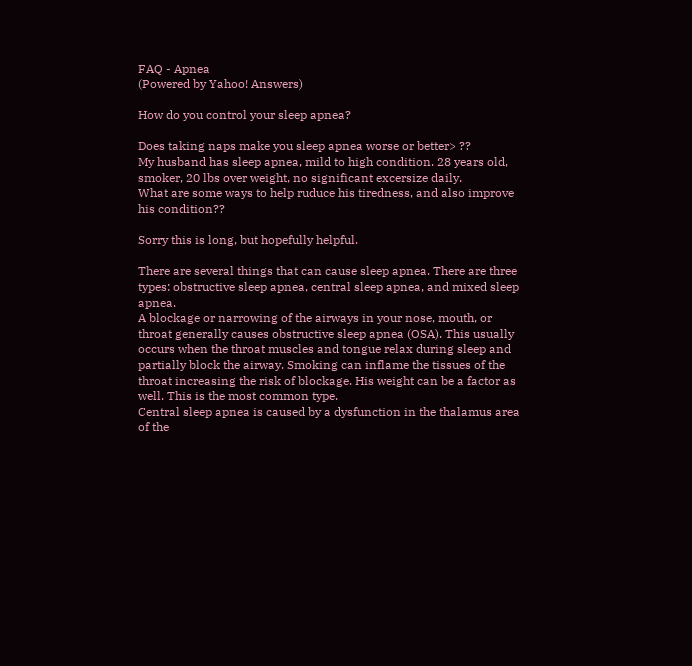FAQ - Apnea
(Powered by Yahoo! Answers)

How do you control your sleep apnea?

Does taking naps make you sleep apnea worse or better> ??
My husband has sleep apnea, mild to high condition. 28 years old, smoker, 20 lbs over weight, no significant excersize daily.
What are some ways to help ruduce his tiredness, and also improve his condition??

Sorry this is long, but hopefully helpful.

There are several things that can cause sleep apnea. There are three types: obstructive sleep apnea, central sleep apnea, and mixed sleep apnea.
A blockage or narrowing of the airways in your nose, mouth, or throat generally causes obstructive sleep apnea (OSA). This usually occurs when the throat muscles and tongue relax during sleep and partially block the airway. Smoking can inflame the tissues of the throat increasing the risk of blockage. His weight can be a factor as well. This is the most common type.
Central sleep apnea is caused by a dysfunction in the thalamus area of the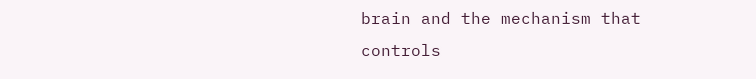brain and the mechanism that controls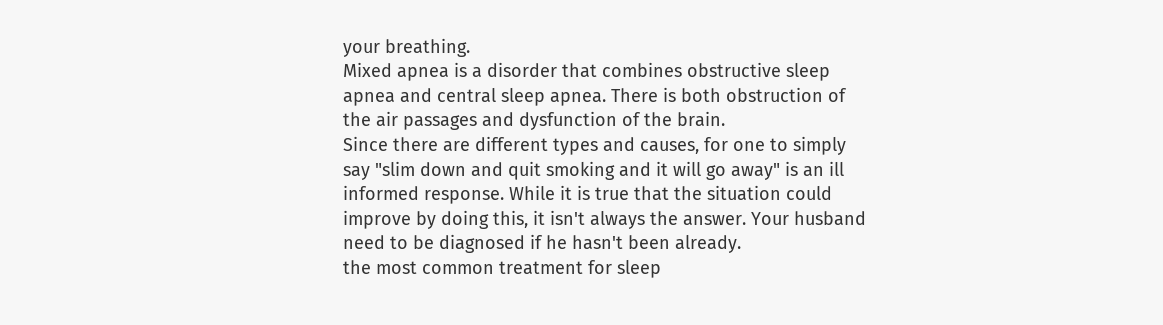your breathing.
Mixed apnea is a disorder that combines obstructive sleep apnea and central sleep apnea. There is both obstruction of the air passages and dysfunction of the brain.
Since there are different types and causes, for one to simply say "slim down and quit smoking and it will go away" is an ill informed response. While it is true that the situation could improve by doing this, it isn't always the answer. Your husband need to be diagnosed if he hasn't been already.
the most common treatment for sleep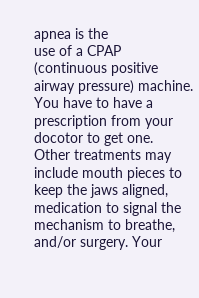apnea is the
use of a CPAP (continuous positive airway pressure) machine. You have to have a prescription from your docotor to get one.
Other treatments may include mouth pieces to keep the jaws aligned, medication to signal the mechanism to breathe, and/or surgery. Your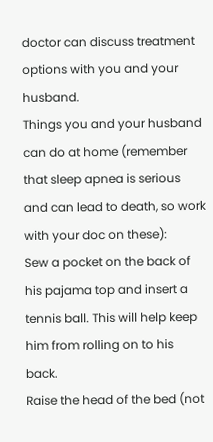doctor can discuss treatment options with you and your husband.
Things you and your husband can do at home (remember that sleep apnea is serious and can lead to death, so work with your doc on these):
Sew a pocket on the back of his pajama top and insert a tennis ball. This will help keep him from rolling on to his back.
Raise the head of the bed (not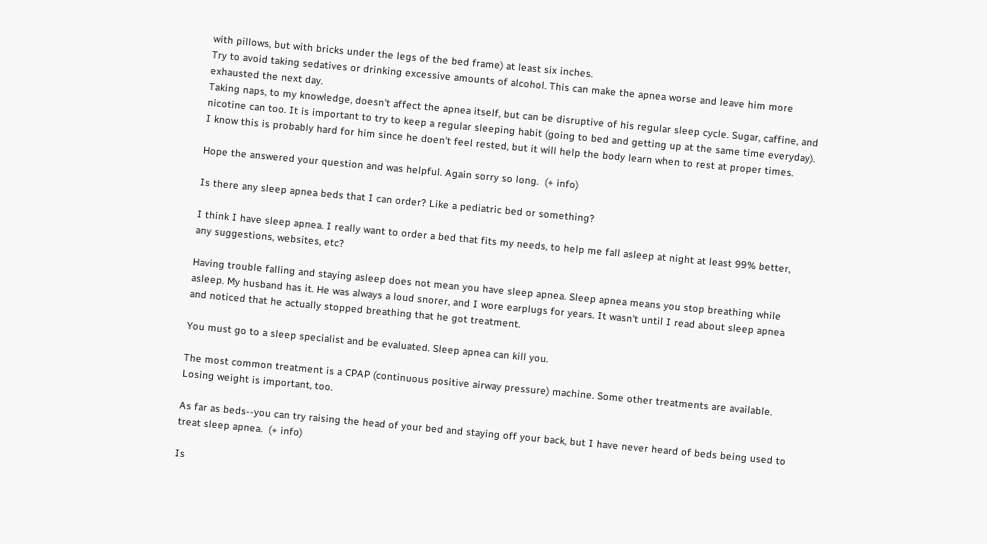with pillows, but with bricks under the legs of the bed frame) at least six inches.
Try to avoid taking sedatives or drinking excessive amounts of alcohol. This can make the apnea worse and leave him more exhausted the next day.
Taking naps, to my knowledge, doesn't affect the apnea itself, but can be disruptive of his regular sleep cycle. Sugar, caffine, and nicotine can too. It is important to try to keep a regular sleeping habit (going to bed and getting up at the same time everyday). I know this is probably hard for him since he doen't feel rested, but it will help the body learn when to rest at proper times.

Hope the answered your question and was helpful. Again sorry so long.  (+ info)

Is there any sleep apnea beds that I can order? Like a pediatric bed or something?

I think I have sleep apnea. I really want to order a bed that fits my needs, to help me fall asleep at night at least 99% better, any suggestions, websites, etc?

Having trouble falling and staying asleep does not mean you have sleep apnea. Sleep apnea means you stop breathing while asleep. My husband has it. He was always a loud snorer, and I wore earplugs for years. It wasn't until I read about sleep apnea and noticed that he actually stopped breathing that he got treatment.

You must go to a sleep specialist and be evaluated. Sleep apnea can kill you.

The most common treatment is a CPAP (continuous positive airway pressure) machine. Some other treatments are available. Losing weight is important, too.

As far as beds--you can try raising the head of your bed and staying off your back, but I have never heard of beds being used to treat sleep apnea.  (+ info)

Is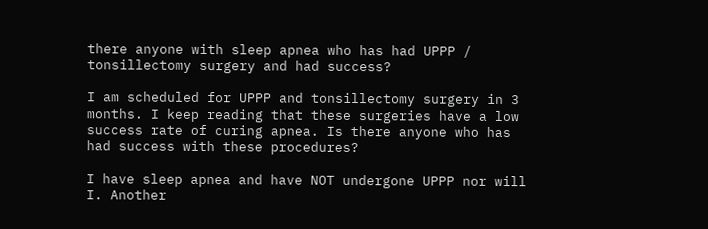there anyone with sleep apnea who has had UPPP / tonsillectomy surgery and had success?

I am scheduled for UPPP and tonsillectomy surgery in 3 months. I keep reading that these surgeries have a low success rate of curing apnea. Is there anyone who has had success with these procedures?

I have sleep apnea and have NOT undergone UPPP nor will I. Another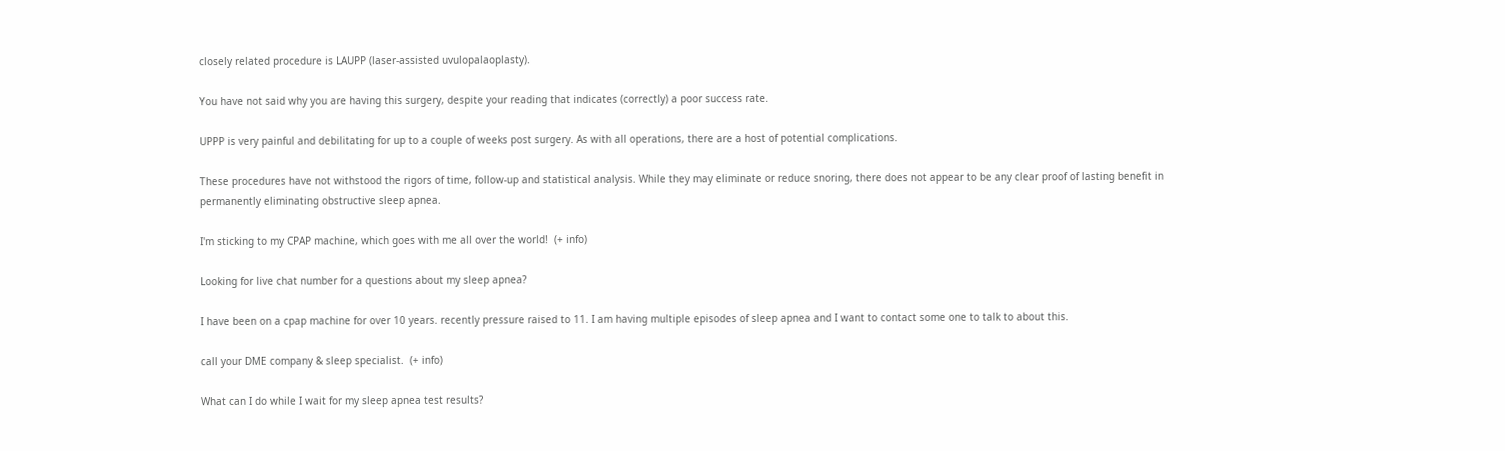closely related procedure is LAUPP (laser-assisted uvulopalaoplasty).

You have not said why you are having this surgery, despite your reading that indicates (correctly) a poor success rate.

UPPP is very painful and debilitating for up to a couple of weeks post surgery. As with all operations, there are a host of potential complications.

These procedures have not withstood the rigors of time, follow-up and statistical analysis. While they may eliminate or reduce snoring, there does not appear to be any clear proof of lasting benefit in permanently eliminating obstructive sleep apnea.

I'm sticking to my CPAP machine, which goes with me all over the world!  (+ info)

Looking for live chat number for a questions about my sleep apnea?

I have been on a cpap machine for over 10 years. recently pressure raised to 11. I am having multiple episodes of sleep apnea and I want to contact some one to talk to about this.

call your DME company & sleep specialist.  (+ info)

What can I do while I wait for my sleep apnea test results?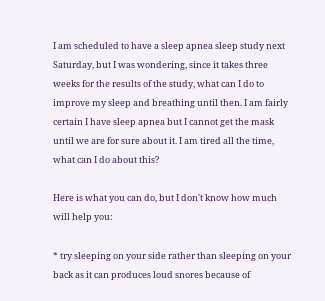I am scheduled to have a sleep apnea sleep study next Saturday, but I was wondering, since it takes three weeks for the results of the study, what can I do to improve my sleep and breathing until then. I am fairly certain I have sleep apnea but I cannot get the mask until we are for sure about it. I am tired all the time, what can I do about this?

Here is what you can do, but I don't know how much will help you:

* try sleeping on your side rather than sleeping on your back as it can produces loud snores because of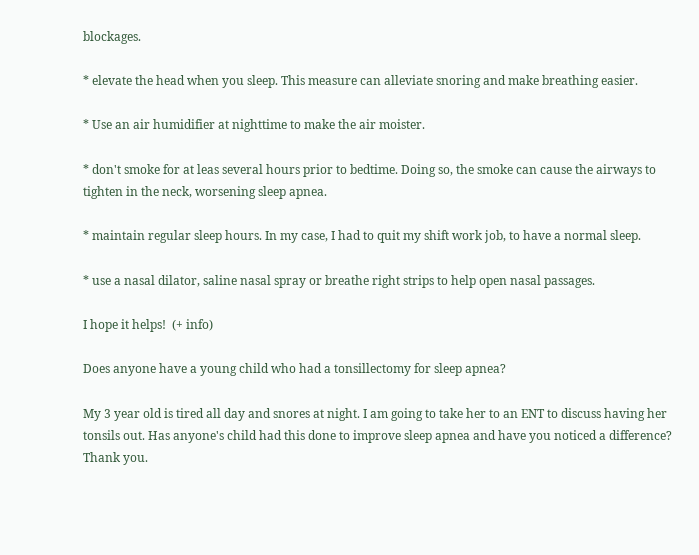blockages.

* elevate the head when you sleep. This measure can alleviate snoring and make breathing easier.

* Use an air humidifier at nighttime to make the air moister.

* don't smoke for at leas several hours prior to bedtime. Doing so, the smoke can cause the airways to tighten in the neck, worsening sleep apnea.

* maintain regular sleep hours. In my case, I had to quit my shift work job, to have a normal sleep.

* use a nasal dilator, saline nasal spray or breathe right strips to help open nasal passages.

I hope it helps!  (+ info)

Does anyone have a young child who had a tonsillectomy for sleep apnea?

My 3 year old is tired all day and snores at night. I am going to take her to an ENT to discuss having her tonsils out. Has anyone's child had this done to improve sleep apnea and have you noticed a difference? Thank you.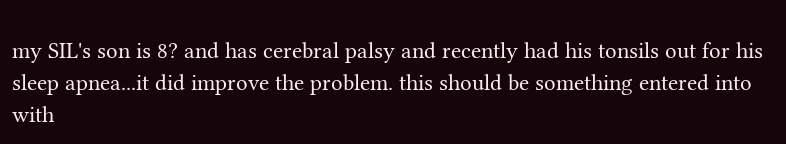my SIL's son is 8? and has cerebral palsy and recently had his tonsils out for his sleep apnea...it did improve the problem. this should be something entered into with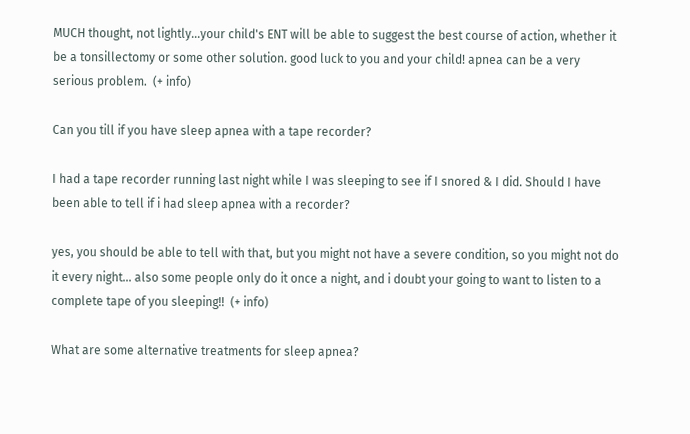MUCH thought, not lightly...your child's ENT will be able to suggest the best course of action, whether it be a tonsillectomy or some other solution. good luck to you and your child! apnea can be a very serious problem.  (+ info)

Can you till if you have sleep apnea with a tape recorder?

I had a tape recorder running last night while I was sleeping to see if I snored & I did. Should I have been able to tell if i had sleep apnea with a recorder?

yes, you should be able to tell with that, but you might not have a severe condition, so you might not do it every night... also some people only do it once a night, and i doubt your going to want to listen to a complete tape of you sleeping!!  (+ info)

What are some alternative treatments for sleep apnea?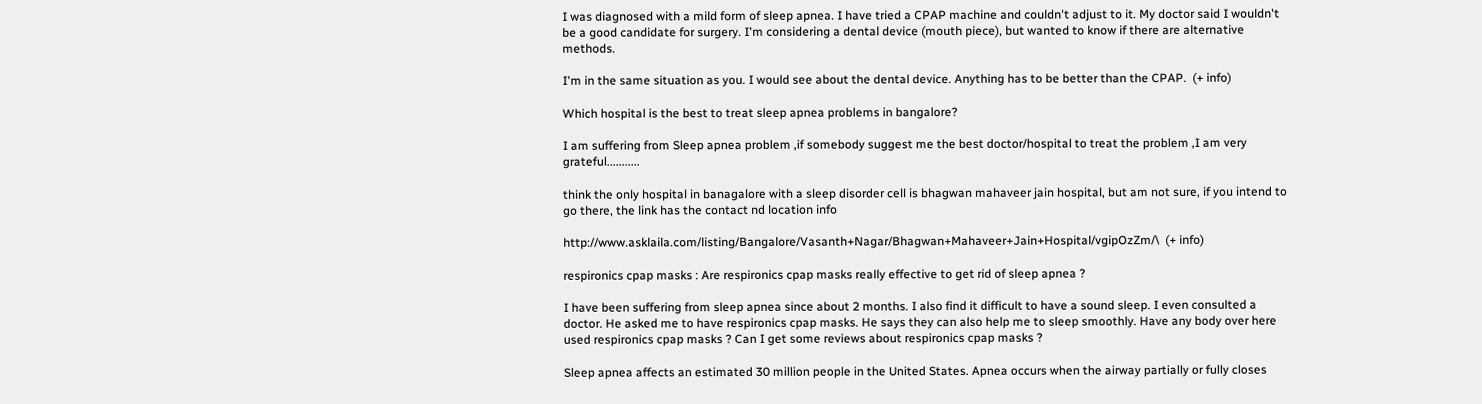I was diagnosed with a mild form of sleep apnea. I have tried a CPAP machine and couldn't adjust to it. My doctor said I wouldn't be a good candidate for surgery. I'm considering a dental device (mouth piece), but wanted to know if there are alternative methods.

I'm in the same situation as you. I would see about the dental device. Anything has to be better than the CPAP.  (+ info)

Which hospital is the best to treat sleep apnea problems in bangalore?

I am suffering from Sleep apnea problem ,if somebody suggest me the best doctor/hospital to treat the problem ,I am very grateful...........

think the only hospital in banagalore with a sleep disorder cell is bhagwan mahaveer jain hospital, but am not sure, if you intend to go there, the link has the contact nd location info

http://www.asklaila.com/listing/Bangalore/Vasanth+Nagar/Bhagwan+Mahaveer+Jain+Hospital/vgipOzZm/\  (+ info)

respironics cpap masks : Are respironics cpap masks really effective to get rid of sleep apnea ?

I have been suffering from sleep apnea since about 2 months. I also find it difficult to have a sound sleep. I even consulted a doctor. He asked me to have respironics cpap masks. He says they can also help me to sleep smoothly. Have any body over here used respironics cpap masks ? Can I get some reviews about respironics cpap masks ?

Sleep apnea affects an estimated 30 million people in the United States. Apnea occurs when the airway partially or fully closes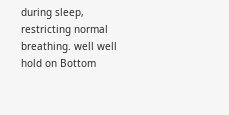during sleep, restricting normal breathing. well well hold on Bottom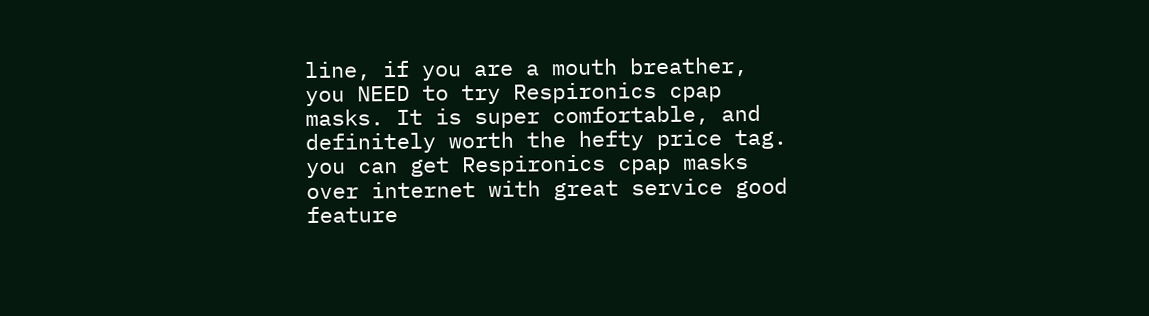line, if you are a mouth breather, you NEED to try Respironics cpap masks. It is super comfortable, and definitely worth the hefty price tag. you can get Respironics cpap masks over internet with great service good feature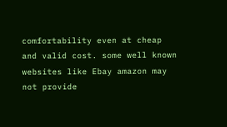comfortability even at cheap and valid cost. some well known websites like Ebay amazon may not provide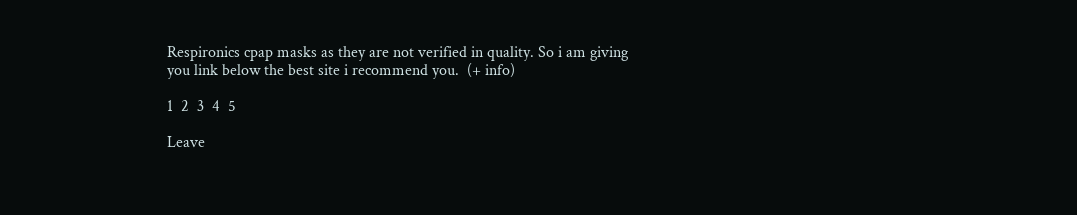Respironics cpap masks as they are not verified in quality. So i am giving you link below the best site i recommend you.  (+ info)

1  2  3  4  5

Leave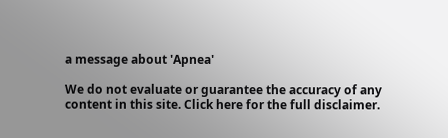a message about 'Apnea'

We do not evaluate or guarantee the accuracy of any content in this site. Click here for the full disclaimer.